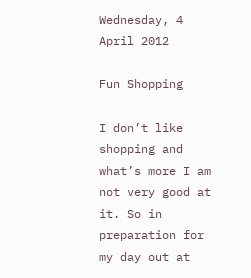Wednesday, 4 April 2012

Fun Shopping

I don’t like shopping and what’s more I am not very good at it. So in preparation for my day out at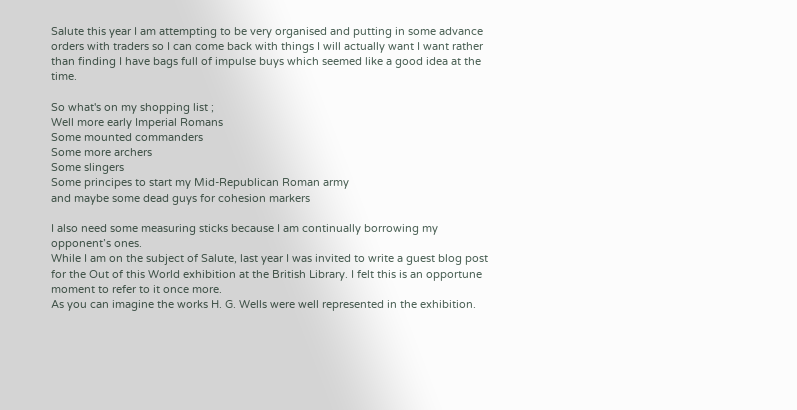Salute this year I am attempting to be very organised and putting in some advance orders with traders so I can come back with things I will actually want I want rather than finding I have bags full of impulse buys which seemed like a good idea at the time.

So what's on my shopping list ;
Well more early Imperial Romans
Some mounted commanders
Some more archers
Some slingers
Some principes to start my Mid-Republican Roman army
and maybe some dead guys for cohesion markers

I also need some measuring sticks because I am continually borrowing my opponent’s ones.
While I am on the subject of Salute, last year I was invited to write a guest blog post for the Out of this World exhibition at the British Library. I felt this is an opportune moment to refer to it once more.
As you can imagine the works H. G. Wells were well represented in the exhibition.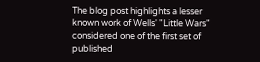The blog post highlights a lesser known work of Wells' "Little Wars" considered one of the first set of published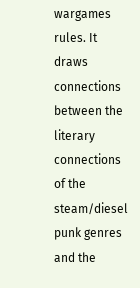wargames rules. It draws connections between the literary connections of the steam/diesel punk genres and the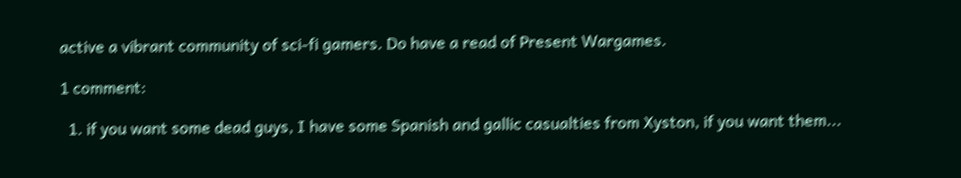active a vibrant community of sci-fi gamers. Do have a read of Present Wargames.

1 comment:

  1. if you want some dead guys, I have some Spanish and gallic casualties from Xyston, if you want them...